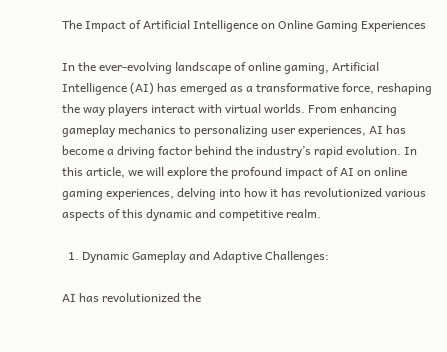The Impact of Artificial Intelligence on Online Gaming Experiences

In the ever-evolving landscape of online gaming, Artificial Intelligence (AI) has emerged as a transformative force, reshaping the way players interact with virtual worlds. From enhancing gameplay mechanics to personalizing user experiences, AI has become a driving factor behind the industry’s rapid evolution. In this article, we will explore the profound impact of AI on online gaming experiences, delving into how it has revolutionized various aspects of this dynamic and competitive realm.

  1. Dynamic Gameplay and Adaptive Challenges:

AI has revolutionized the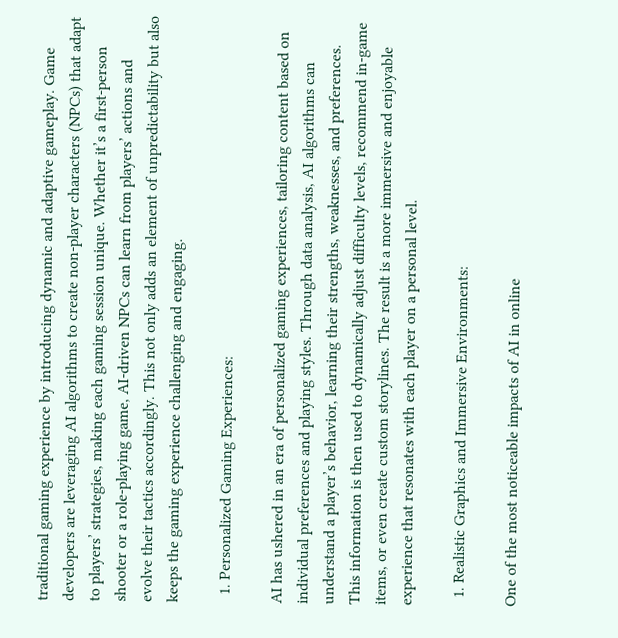traditional gaming experience by introducing dynamic and adaptive gameplay. Game developers are leveraging AI algorithms to create non-player characters (NPCs) that adapt to players’ strategies, making each gaming session unique. Whether it’s a first-person shooter or a role-playing game, AI-driven NPCs can learn from players’ actions and evolve their tactics accordingly. This not only adds an element of unpredictability but also keeps the gaming experience challenging and engaging.

  1. Personalized Gaming Experiences:

AI has ushered in an era of personalized gaming experiences, tailoring content based on individual preferences and playing styles. Through data analysis, AI algorithms can understand a player’s behavior, learning their strengths, weaknesses, and preferences. This information is then used to dynamically adjust difficulty levels, recommend in-game items, or even create custom storylines. The result is a more immersive and enjoyable experience that resonates with each player on a personal level.

  1. Realistic Graphics and Immersive Environments:

One of the most noticeable impacts of AI in online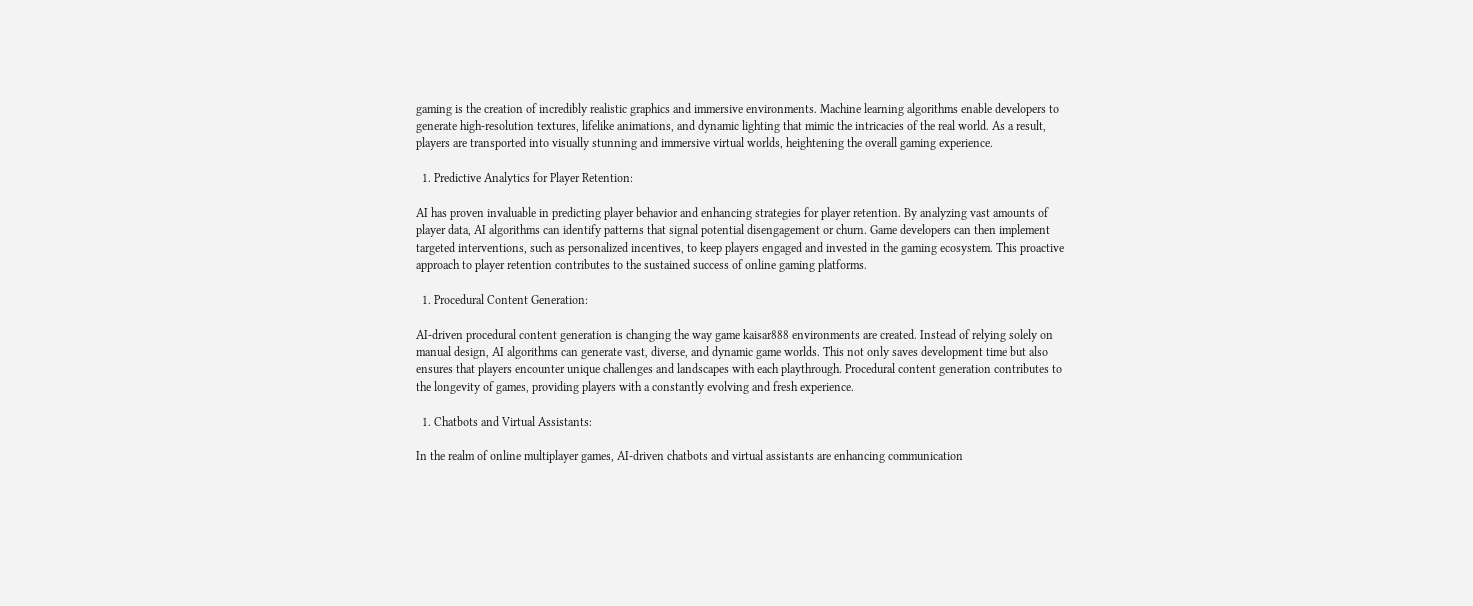gaming is the creation of incredibly realistic graphics and immersive environments. Machine learning algorithms enable developers to generate high-resolution textures, lifelike animations, and dynamic lighting that mimic the intricacies of the real world. As a result, players are transported into visually stunning and immersive virtual worlds, heightening the overall gaming experience.

  1. Predictive Analytics for Player Retention:

AI has proven invaluable in predicting player behavior and enhancing strategies for player retention. By analyzing vast amounts of player data, AI algorithms can identify patterns that signal potential disengagement or churn. Game developers can then implement targeted interventions, such as personalized incentives, to keep players engaged and invested in the gaming ecosystem. This proactive approach to player retention contributes to the sustained success of online gaming platforms.

  1. Procedural Content Generation:

AI-driven procedural content generation is changing the way game kaisar888 environments are created. Instead of relying solely on manual design, AI algorithms can generate vast, diverse, and dynamic game worlds. This not only saves development time but also ensures that players encounter unique challenges and landscapes with each playthrough. Procedural content generation contributes to the longevity of games, providing players with a constantly evolving and fresh experience.

  1. Chatbots and Virtual Assistants:

In the realm of online multiplayer games, AI-driven chatbots and virtual assistants are enhancing communication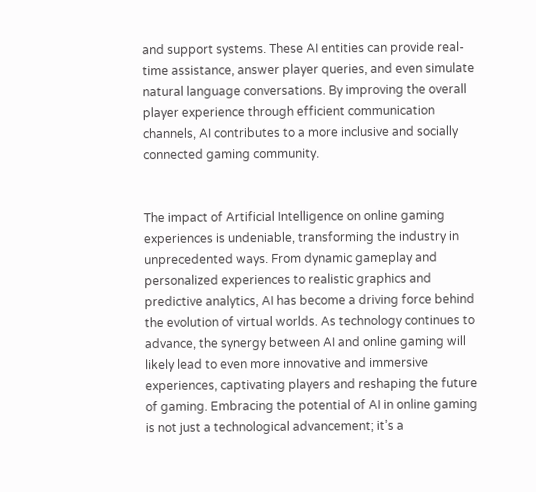and support systems. These AI entities can provide real-time assistance, answer player queries, and even simulate natural language conversations. By improving the overall player experience through efficient communication channels, AI contributes to a more inclusive and socially connected gaming community.


The impact of Artificial Intelligence on online gaming experiences is undeniable, transforming the industry in unprecedented ways. From dynamic gameplay and personalized experiences to realistic graphics and predictive analytics, AI has become a driving force behind the evolution of virtual worlds. As technology continues to advance, the synergy between AI and online gaming will likely lead to even more innovative and immersive experiences, captivating players and reshaping the future of gaming. Embracing the potential of AI in online gaming is not just a technological advancement; it’s a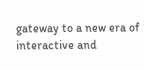gateway to a new era of interactive and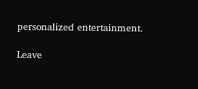personalized entertainment.

Leave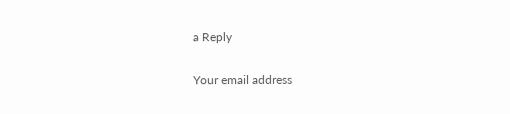a Reply

Your email address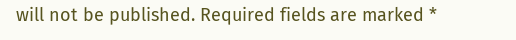will not be published. Required fields are marked *